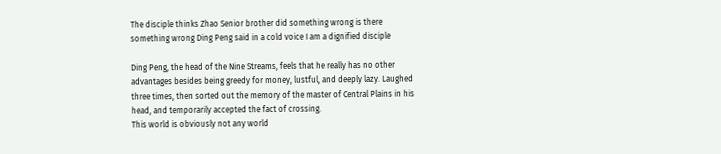The disciple thinks Zhao Senior brother did something wrong is there something wrong Ding Peng said in a cold voice I am a dignified disciple

Ding Peng, the head of the Nine Streams, feels that he really has no other advantages besides being greedy for money, lustful, and deeply lazy. Laughed three times, then sorted out the memory of the master of Central Plains in his head, and temporarily accepted the fact of crossing.
This world is obviously not any world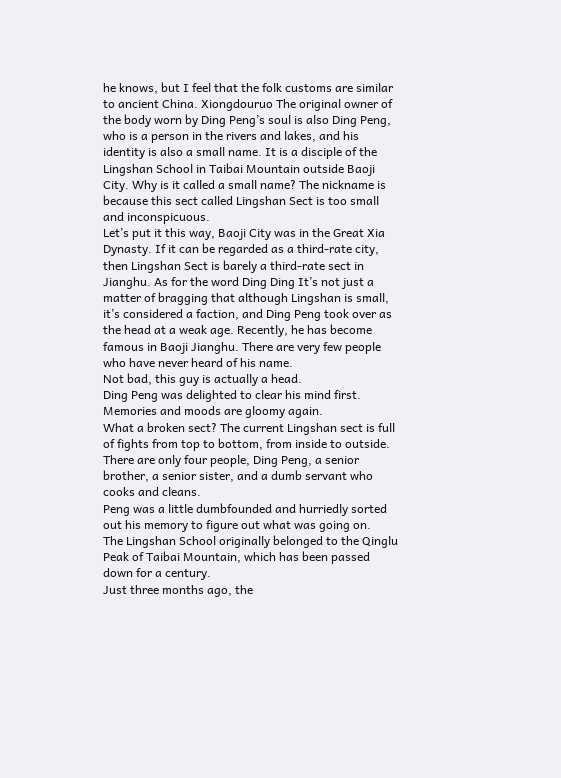he knows, but I feel that the folk customs are similar to ancient China. Xiongdouruo The original owner of the body worn by Ding Peng’s soul is also Ding Peng, who is a person in the rivers and lakes, and his identity is also a small name. It is a disciple of the Lingshan School in Taibai Mountain outside Baoji City. Why is it called a small name? The nickname is because this sect called Lingshan Sect is too small and inconspicuous.
Let’s put it this way, Baoji City was in the Great Xia Dynasty. If it can be regarded as a third-rate city, then Lingshan Sect is barely a third-rate sect in Jianghu. As for the word Ding Ding It’s not just a matter of bragging that although Lingshan is small, it’s considered a faction, and Ding Peng took over as the head at a weak age. Recently, he has become famous in Baoji Jianghu. There are very few people who have never heard of his name.
Not bad, this guy is actually a head.
Ding Peng was delighted to clear his mind first.
Memories and moods are gloomy again.
What a broken sect? The current Lingshan sect is full of fights from top to bottom, from inside to outside. There are only four people, Ding Peng, a senior brother, a senior sister, and a dumb servant who cooks and cleans.
Peng was a little dumbfounded and hurriedly sorted out his memory to figure out what was going on.
The Lingshan School originally belonged to the Qinglu Peak of Taibai Mountain, which has been passed down for a century.
Just three months ago, the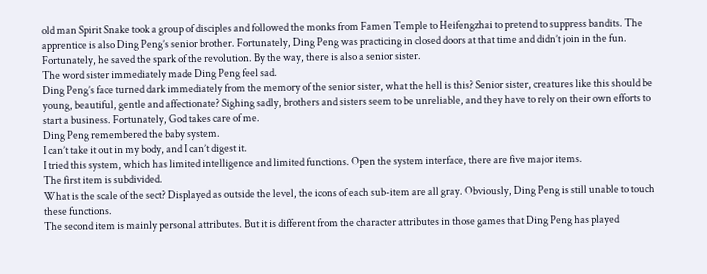old man Spirit Snake took a group of disciples and followed the monks from Famen Temple to Heifengzhai to pretend to suppress bandits. The apprentice is also Ding Peng’s senior brother. Fortunately, Ding Peng was practicing in closed doors at that time and didn’t join in the fun.
Fortunately, he saved the spark of the revolution. By the way, there is also a senior sister.
The word sister immediately made Ding Peng feel sad.
Ding Peng’s face turned dark immediately from the memory of the senior sister, what the hell is this? Senior sister, creatures like this should be young, beautiful, gentle and affectionate? Sighing sadly, brothers and sisters seem to be unreliable, and they have to rely on their own efforts to start a business. Fortunately, God takes care of me.
Ding Peng remembered the baby system.
I can’t take it out in my body, and I can’t digest it.
I tried this system, which has limited intelligence and limited functions. Open the system interface, there are five major items.
The first item is subdivided.
What is the scale of the sect? Displayed as outside the level, the icons of each sub-item are all gray. Obviously, Ding Peng is still unable to touch these functions.
The second item is mainly personal attributes. But it is different from the character attributes in those games that Ding Peng has played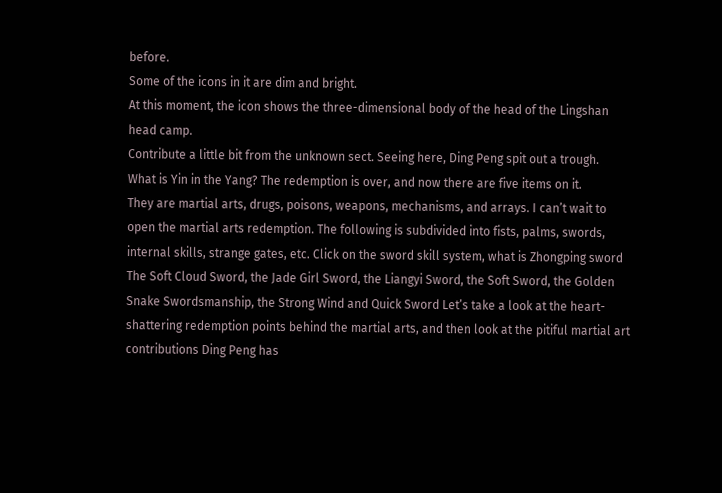before.
Some of the icons in it are dim and bright.
At this moment, the icon shows the three-dimensional body of the head of the Lingshan head camp.
Contribute a little bit from the unknown sect. Seeing here, Ding Peng spit out a trough.
What is Yin in the Yang? The redemption is over, and now there are five items on it.
They are martial arts, drugs, poisons, weapons, mechanisms, and arrays. I can’t wait to open the martial arts redemption. The following is subdivided into fists, palms, swords, internal skills, strange gates, etc. Click on the sword skill system, what is Zhongping sword The Soft Cloud Sword, the Jade Girl Sword, the Liangyi Sword, the Soft Sword, the Golden Snake Swordsmanship, the Strong Wind and Quick Sword Let’s take a look at the heart-shattering redemption points behind the martial arts, and then look at the pitiful martial art contributions Ding Peng has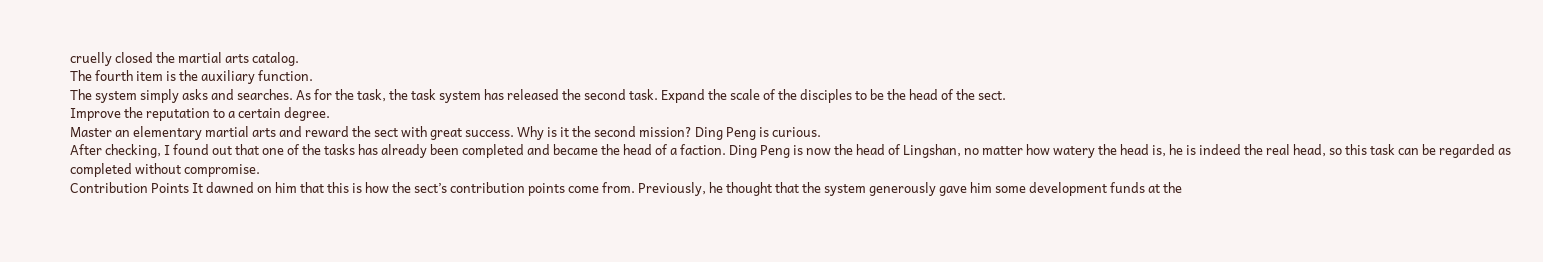cruelly closed the martial arts catalog.
The fourth item is the auxiliary function.
The system simply asks and searches. As for the task, the task system has released the second task. Expand the scale of the disciples to be the head of the sect.
Improve the reputation to a certain degree.
Master an elementary martial arts and reward the sect with great success. Why is it the second mission? Ding Peng is curious.
After checking, I found out that one of the tasks has already been completed and became the head of a faction. Ding Peng is now the head of Lingshan, no matter how watery the head is, he is indeed the real head, so this task can be regarded as completed without compromise.
Contribution Points It dawned on him that this is how the sect’s contribution points come from. Previously, he thought that the system generously gave him some development funds at the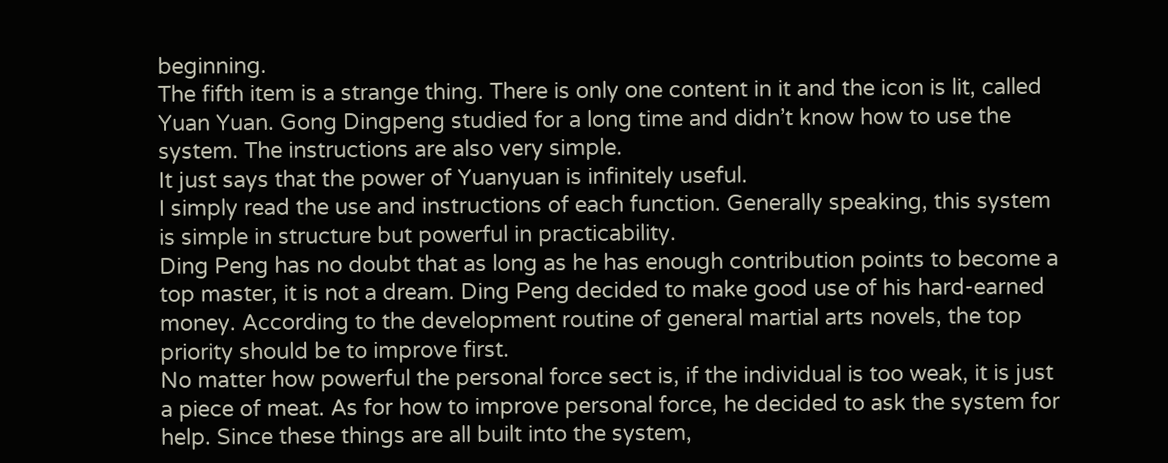beginning.
The fifth item is a strange thing. There is only one content in it and the icon is lit, called Yuan Yuan. Gong Dingpeng studied for a long time and didn’t know how to use the system. The instructions are also very simple.
It just says that the power of Yuanyuan is infinitely useful.
I simply read the use and instructions of each function. Generally speaking, this system is simple in structure but powerful in practicability.
Ding Peng has no doubt that as long as he has enough contribution points to become a top master, it is not a dream. Ding Peng decided to make good use of his hard-earned money. According to the development routine of general martial arts novels, the top priority should be to improve first.
No matter how powerful the personal force sect is, if the individual is too weak, it is just a piece of meat. As for how to improve personal force, he decided to ask the system for help. Since these things are all built into the system,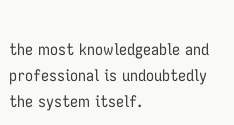the most knowledgeable and professional is undoubtedly the system itself.